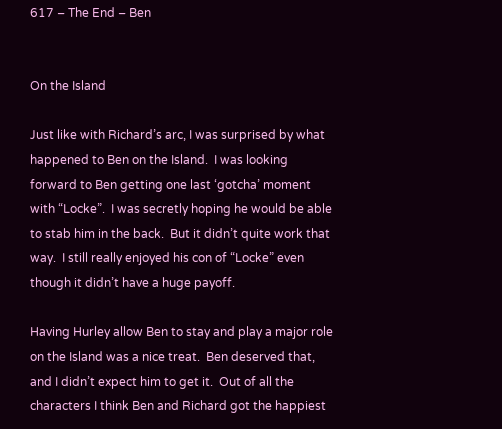617 – The End – Ben


On the Island

Just like with Richard’s arc, I was surprised by what happened to Ben on the Island.  I was looking forward to Ben getting one last ‘gotcha’ moment with “Locke”.  I was secretly hoping he would be able to stab him in the back.  But it didn’t quite work that way.  I still really enjoyed his con of “Locke” even though it didn’t have a huge payoff.

Having Hurley allow Ben to stay and play a major role on the Island was a nice treat.  Ben deserved that, and I didn’t expect him to get it.  Out of all the characters I think Ben and Richard got the happiest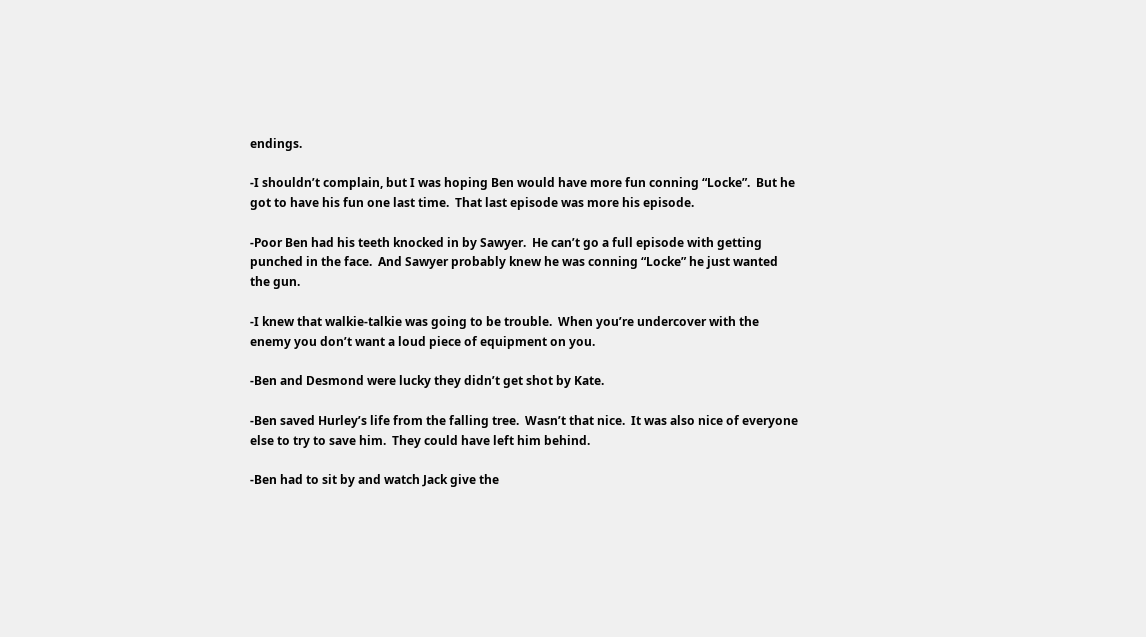endings.

-I shouldn’t complain, but I was hoping Ben would have more fun conning “Locke”.  But he got to have his fun one last time.  That last episode was more his episode.

-Poor Ben had his teeth knocked in by Sawyer.  He can’t go a full episode with getting punched in the face.  And Sawyer probably knew he was conning “Locke” he just wanted the gun.

-I knew that walkie-talkie was going to be trouble.  When you’re undercover with the enemy you don’t want a loud piece of equipment on you.

-Ben and Desmond were lucky they didn’t get shot by Kate.

-Ben saved Hurley’s life from the falling tree.  Wasn’t that nice.  It was also nice of everyone else to try to save him.  They could have left him behind.

-Ben had to sit by and watch Jack give the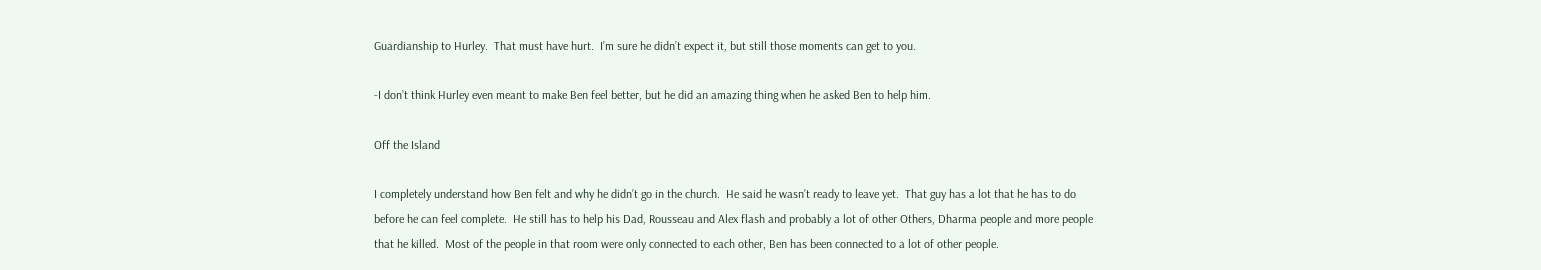Guardianship to Hurley.  That must have hurt.  I’m sure he didn’t expect it, but still those moments can get to you.

-I don’t think Hurley even meant to make Ben feel better, but he did an amazing thing when he asked Ben to help him.

Off the Island

I completely understand how Ben felt and why he didn’t go in the church.  He said he wasn’t ready to leave yet.  That guy has a lot that he has to do before he can feel complete.  He still has to help his Dad, Rousseau and Alex flash and probably a lot of other Others, Dharma people and more people that he killed.  Most of the people in that room were only connected to each other, Ben has been connected to a lot of other people.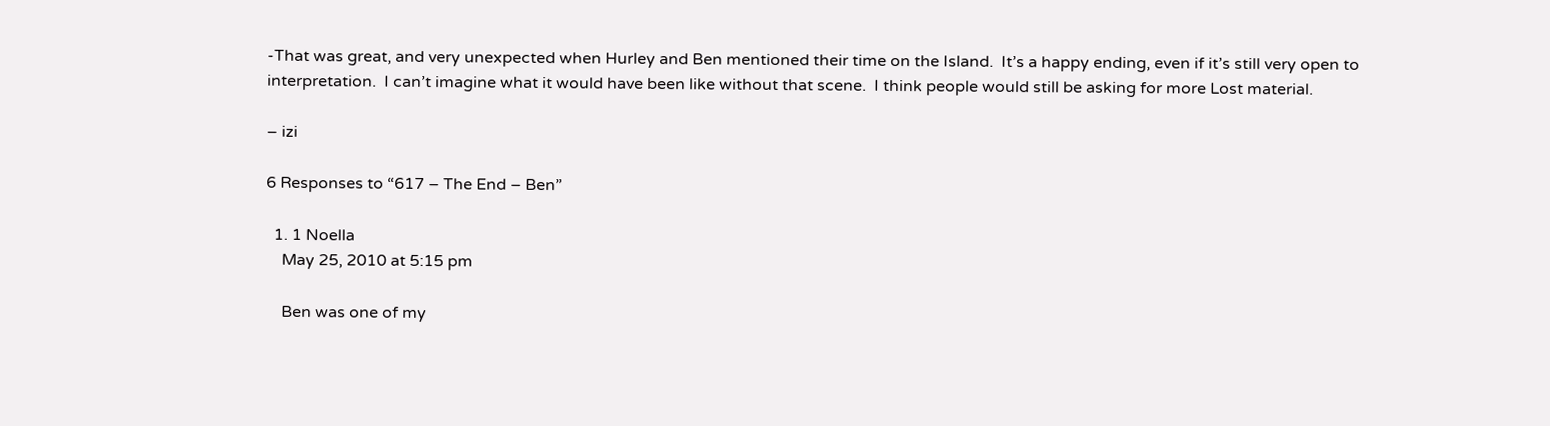-That was great, and very unexpected when Hurley and Ben mentioned their time on the Island.  It’s a happy ending, even if it’s still very open to interpretation.  I can’t imagine what it would have been like without that scene.  I think people would still be asking for more Lost material.

– izi

6 Responses to “617 – The End – Ben”

  1. 1 Noella
    May 25, 2010 at 5:15 pm

    Ben was one of my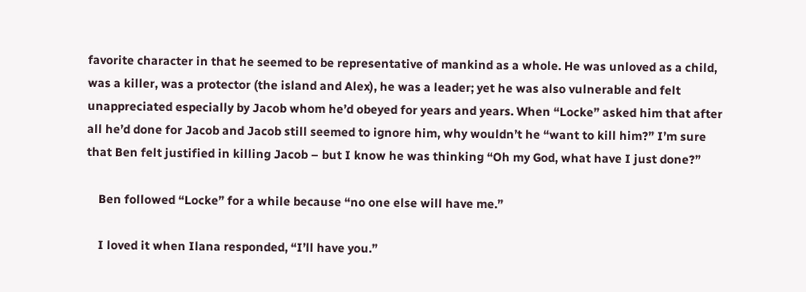favorite character in that he seemed to be representative of mankind as a whole. He was unloved as a child, was a killer, was a protector (the island and Alex), he was a leader; yet he was also vulnerable and felt unappreciated especially by Jacob whom he’d obeyed for years and years. When “Locke” asked him that after all he’d done for Jacob and Jacob still seemed to ignore him, why wouldn’t he “want to kill him?” I’m sure that Ben felt justified in killing Jacob – but I know he was thinking “Oh my God, what have I just done?”

    Ben followed “Locke” for a while because “no one else will have me.”

    I loved it when Ilana responded, “I’ll have you.”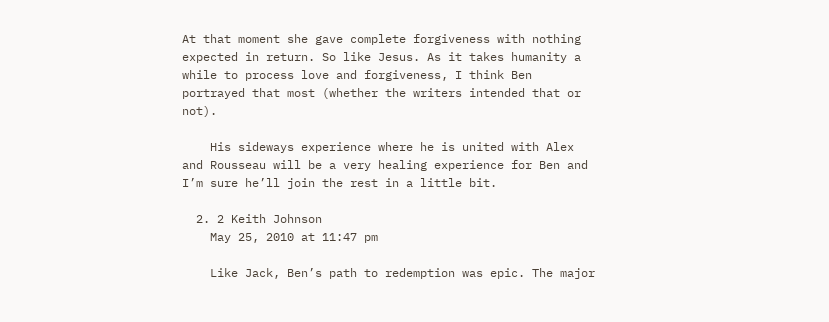At that moment she gave complete forgiveness with nothing expected in return. So like Jesus. As it takes humanity a while to process love and forgiveness, I think Ben portrayed that most (whether the writers intended that or not).

    His sideways experience where he is united with Alex and Rousseau will be a very healing experience for Ben and I’m sure he’ll join the rest in a little bit.

  2. 2 Keith Johnson
    May 25, 2010 at 11:47 pm

    Like Jack, Ben’s path to redemption was epic. The major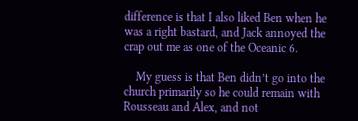difference is that I also liked Ben when he was a right bastard, and Jack annoyed the crap out me as one of the Oceanic 6.

    My guess is that Ben didn’t go into the church primarily so he could remain with Rousseau and Alex, and not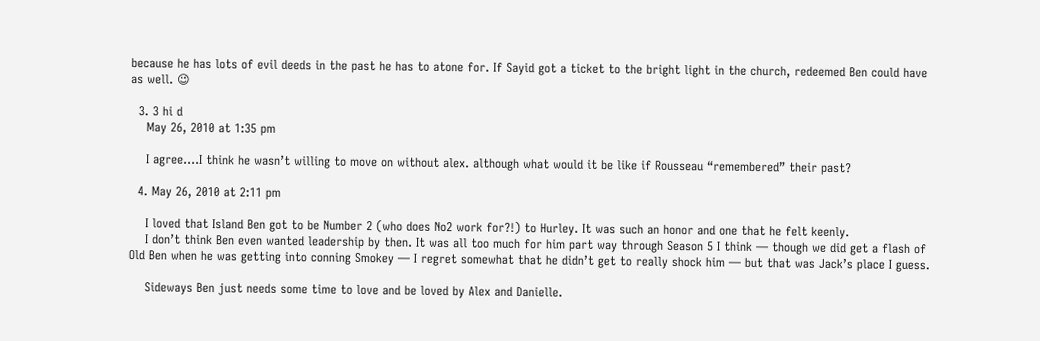because he has lots of evil deeds in the past he has to atone for. If Sayid got a ticket to the bright light in the church, redeemed Ben could have as well. 😉

  3. 3 hi d
    May 26, 2010 at 1:35 pm

    I agree….I think he wasn’t willing to move on without alex. although what would it be like if Rousseau “remembered” their past?

  4. May 26, 2010 at 2:11 pm

    I loved that Island Ben got to be Number 2 (who does No2 work for?!) to Hurley. It was such an honor and one that he felt keenly.
    I don’t think Ben even wanted leadership by then. It was all too much for him part way through Season 5 I think — though we did get a flash of Old Ben when he was getting into conning Smokey — I regret somewhat that he didn’t get to really shock him — but that was Jack’s place I guess.

    Sideways Ben just needs some time to love and be loved by Alex and Danielle.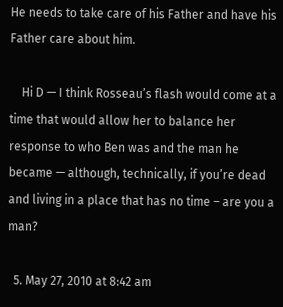He needs to take care of his Father and have his Father care about him.

    Hi D — I think Rosseau’s flash would come at a time that would allow her to balance her response to who Ben was and the man he became — although, technically, if you’re dead and living in a place that has no time – are you a man?

  5. May 27, 2010 at 8:42 am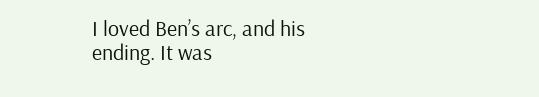I loved Ben’s arc, and his ending. It was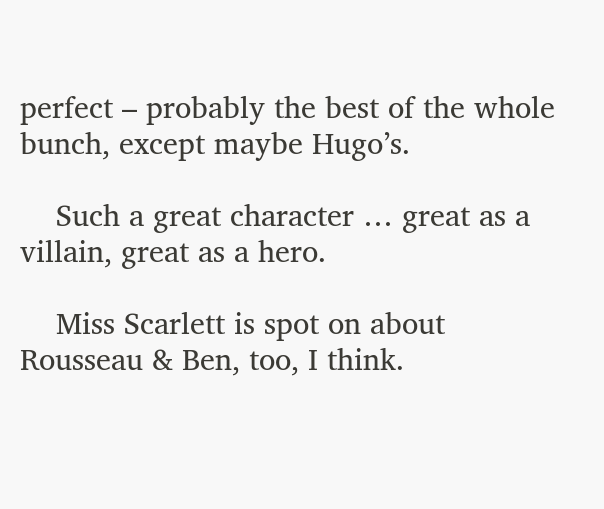perfect – probably the best of the whole bunch, except maybe Hugo’s.

    Such a great character … great as a villain, great as a hero.

    Miss Scarlett is spot on about Rousseau & Ben, too, I think.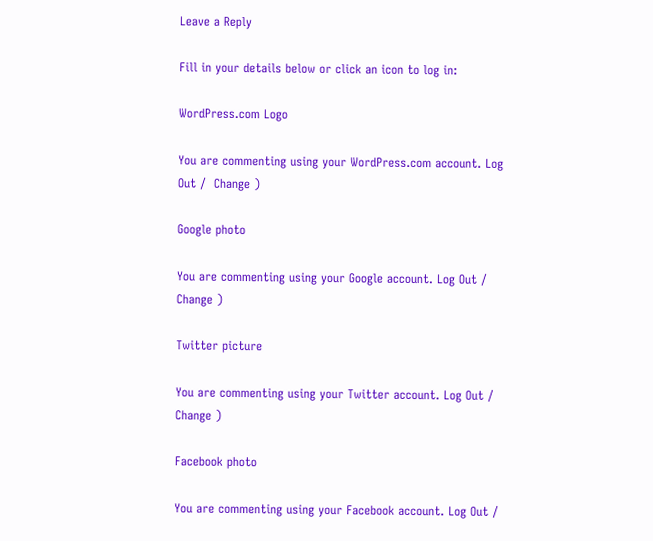Leave a Reply

Fill in your details below or click an icon to log in:

WordPress.com Logo

You are commenting using your WordPress.com account. Log Out /  Change )

Google photo

You are commenting using your Google account. Log Out /  Change )

Twitter picture

You are commenting using your Twitter account. Log Out /  Change )

Facebook photo

You are commenting using your Facebook account. Log Out /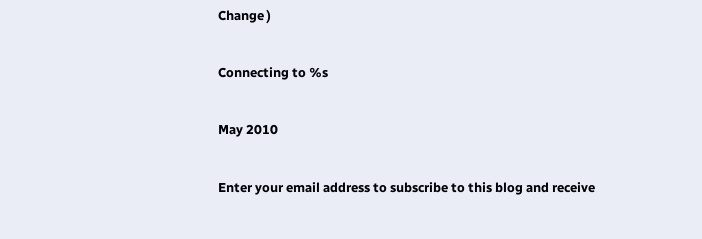Change )

Connecting to %s

May 2010

Enter your email address to subscribe to this blog and receive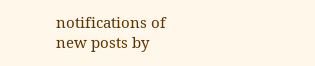notifications of new posts by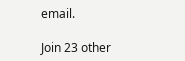email.

Join 23 other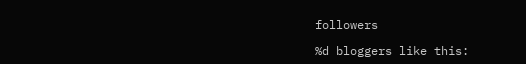followers

%d bloggers like this: